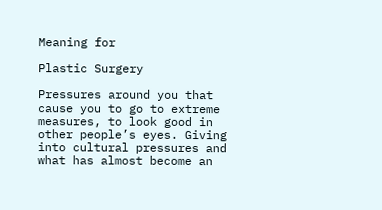Meaning for

Plastic Surgery

Pressures around you that cause you to go to extreme measures, to look good in other people’s eyes. Giving into cultural pressures and what has almost become an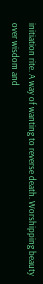initiation rite. A way of wanting to reverse death. Worshipping beauty over wisdom and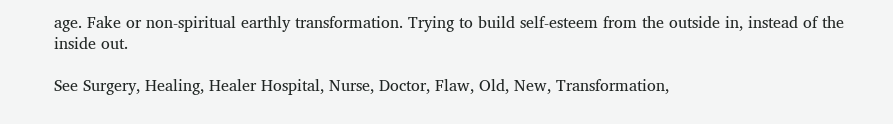age. Fake or non-spiritual earthly transformation. Trying to build self-esteem from the outside in, instead of the inside out.

See Surgery, Healing, Healer Hospital, Nurse, Doctor, Flaw, Old, New, Transformation,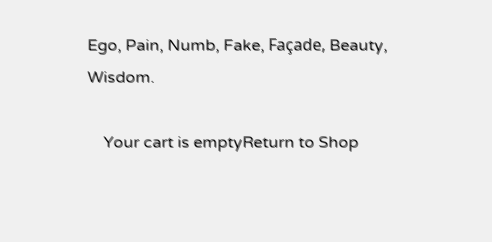Ego, Pain, Numb, Fake, Façade, Beauty, Wisdom.

    Your cart is emptyReturn to Shop